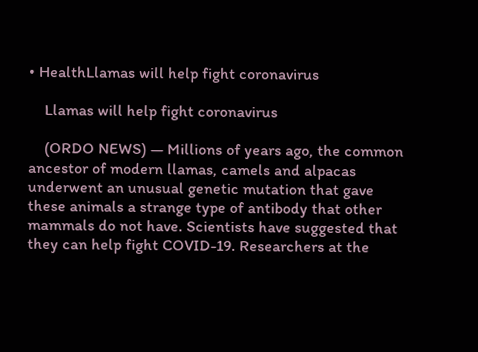• HealthLlamas will help fight coronavirus

    Llamas will help fight coronavirus

    (ORDO NEWS) — Millions of years ago, the common ancestor of modern llamas, camels and alpacas underwent an unusual genetic mutation that gave these animals a strange type of antibody that other mammals do not have. Scientists have suggested that they can help fight COVID-19. Researchers at the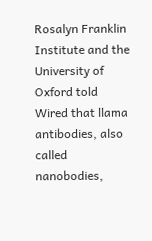Rosalyn Franklin Institute and the University of Oxford told Wired that llama antibodies, also called nanobodies,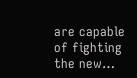are capable of fighting the new…